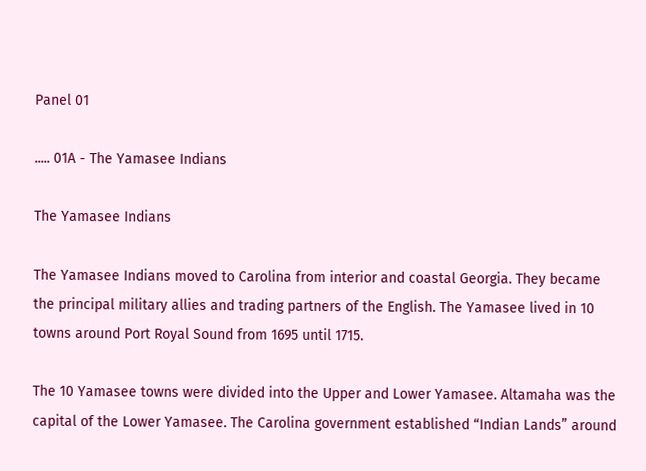Panel 01

..... 01A - The Yamasee Indians

The Yamasee Indians

The Yamasee Indians moved to Carolina from interior and coastal Georgia. They became the principal military allies and trading partners of the English. The Yamasee lived in 10 towns around Port Royal Sound from 1695 until 1715.

The 10 Yamasee towns were divided into the Upper and Lower Yamasee. Altamaha was the capital of the Lower Yamasee. The Carolina government established “Indian Lands” around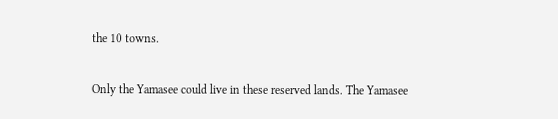the 10 towns.

Only the Yamasee could live in these reserved lands. The Yamasee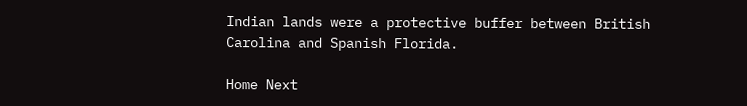Indian lands were a protective buffer between British Carolina and Spanish Florida.

Home Next